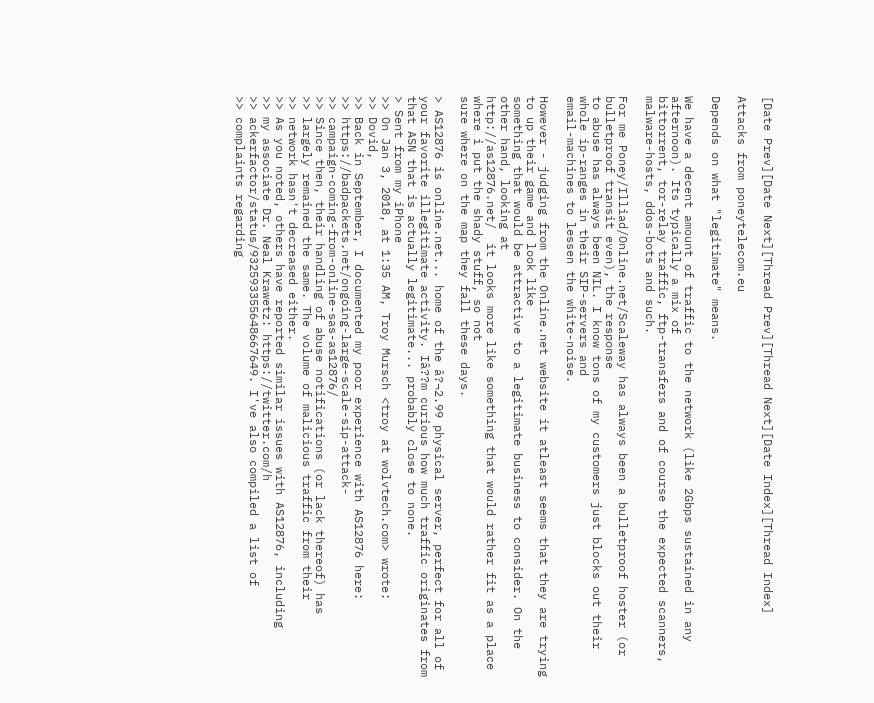[Date Prev][Date Next][Thread Prev][Thread Next][Date Index][Thread Index]

Attacks from poneytelecom.eu

Depends on what "legitimate" means.

We have a decent amount of traffic to the network (like 2Gbps sustained in any afternoon). Its typically a mix of
bittorrent, tor-relay traffic, ftp-transfers and of course the expected scanners, malware-hosts, ddos-bots and such.

For me Poney/Illiad/Online.net/Scaleway has always been a bulletproof hoster (or bulletproof transit even), the response
to abuse has always been NIL. I know tons of my customers just blocks out their whole ip-ranges in their SIP-servers and
email-machines to lessen the white-noise.

However - judging from the Online.net website it atleast seems that they are trying to up their game and look like
something that would be attractive to a legitimate business to consider. On the other hand, looking at
http://as12876.net/  it looks more like something that would rather fit as a place where i put the shady stuff, so not
sure where on the map they fall these days.

> AS12876 is online.net... home of the â?¬2.99 physical server, perfect for all of your favorite illegitimate activity. Iâ??m curious how much traffic originates from that ASN that is actually legitimate... probably close to none.
> Sent from my iPhone
>> On Jan 3, 2018, at 1:35 AM, Troy Mursch <troy at wolvtech.com> wrote:
>> Dovid,
>> Back in September, I documented my poor experience with AS12876 here:
>> https://badpackets.net/ongoing-large-scale-sip-attack-
>> campaign-coming-from-online-sas-as12876/
>> Since then, their handling of abuse notifications (or lack thereof) has
>> largely remained the same. The volume of malicious traffic from their
>> network hasn't decreased either.
>> As you noted, others have reported similar issues with AS12876, including
>> my associate Dr. Neal Krawetz: https://twitter.com/h
>> ackerfactor/status/932593355648667649. I've also compiled a list of
>> complaints regarding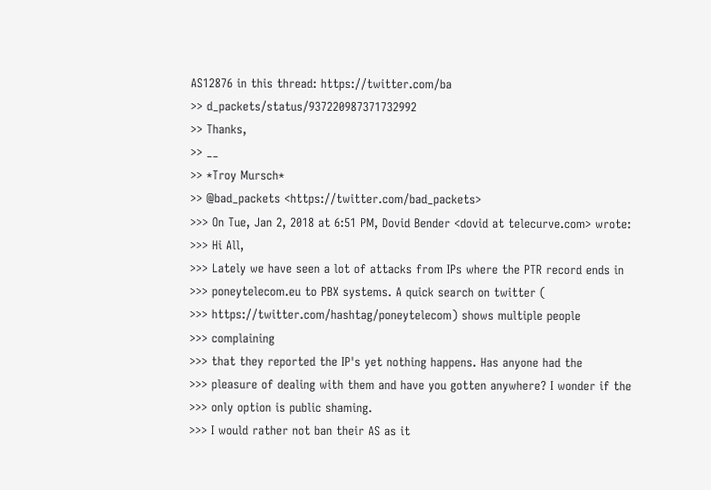AS12876 in this thread: https://twitter.com/ba
>> d_packets/status/937220987371732992
>> Thanks,
>> __
>> *Troy Mursch*
>> @bad_packets <https://twitter.com/bad_packets>
>>> On Tue, Jan 2, 2018 at 6:51 PM, Dovid Bender <dovid at telecurve.com> wrote:
>>> Hi All,
>>> Lately we have seen a lot of attacks from IPs where the PTR record ends in
>>> poneytelecom.eu to PBX systems. A quick search on twitter (
>>> https://twitter.com/hashtag/poneytelecom) shows multiple people
>>> complaining
>>> that they reported the IP's yet nothing happens. Has anyone had the
>>> pleasure of dealing with them and have you gotten anywhere? I wonder if the
>>> only option is public shaming.
>>> I would rather not ban their AS as it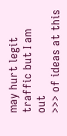may hurt legit traffic but I am out
>>> of ideas at this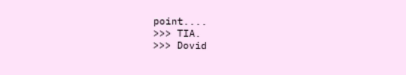point....
>>> TIA.
>>> Dovid